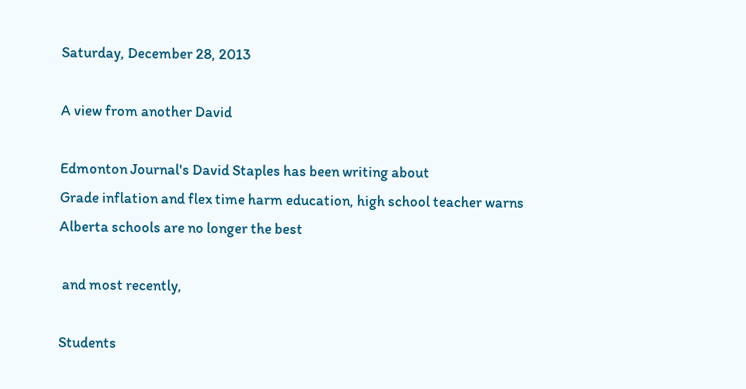Saturday, December 28, 2013

A view from another David

Edmonton Journal's David Staples has been writing about
Grade inflation and flex time harm education, high school teacher warns
Alberta schools are no longer the best

 and most recently,

Students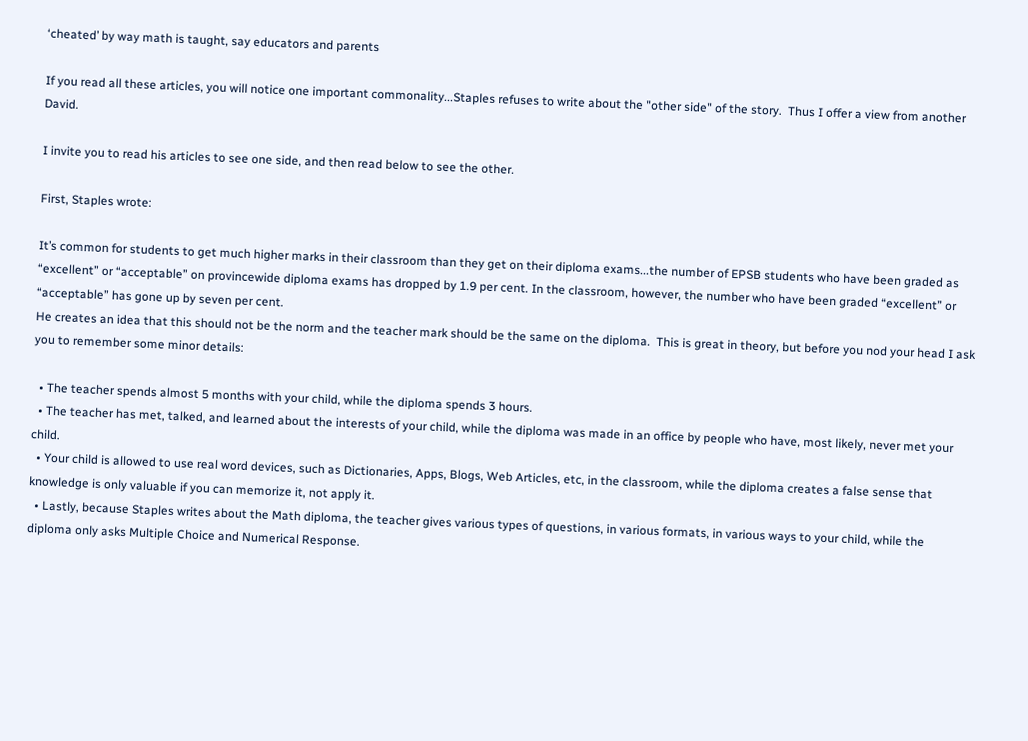‘cheated’ by way math is taught, say educators and parents

If you read all these articles, you will notice one important commonality...Staples refuses to write about the "other side" of the story.  Thus I offer a view from another David.

I invite you to read his articles to see one side, and then read below to see the other.

First, Staples wrote:

It’s common for students to get much higher marks in their classroom than they get on their diploma exams...the number of EPSB students who have been graded as “excellent” or “acceptable” on provincewide diploma exams has dropped by 1.9 per cent. In the classroom, however, the number who have been graded “excellent” or “acceptable” has gone up by seven per cent.
He creates an idea that this should not be the norm and the teacher mark should be the same on the diploma.  This is great in theory, but before you nod your head I ask you to remember some minor details:

  • The teacher spends almost 5 months with your child, while the diploma spends 3 hours.
  • The teacher has met, talked, and learned about the interests of your child, while the diploma was made in an office by people who have, most likely, never met your child.
  • Your child is allowed to use real word devices, such as Dictionaries, Apps, Blogs, Web Articles, etc, in the classroom, while the diploma creates a false sense that knowledge is only valuable if you can memorize it, not apply it.
  • Lastly, because Staples writes about the Math diploma, the teacher gives various types of questions, in various formats, in various ways to your child, while the diploma only asks Multiple Choice and Numerical Response.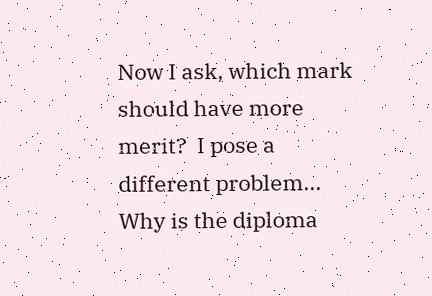Now I ask, which mark should have more merit?  I pose a different problem... Why is the diploma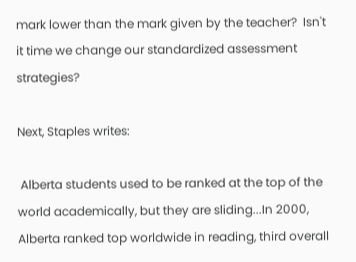mark lower than the mark given by the teacher?  Isn't it time we change our standardized assessment strategies?

Next, Staples writes:

 Alberta students used to be ranked at the top of the world academically, but they are sliding...In 2000, Alberta ranked top worldwide in reading, third overall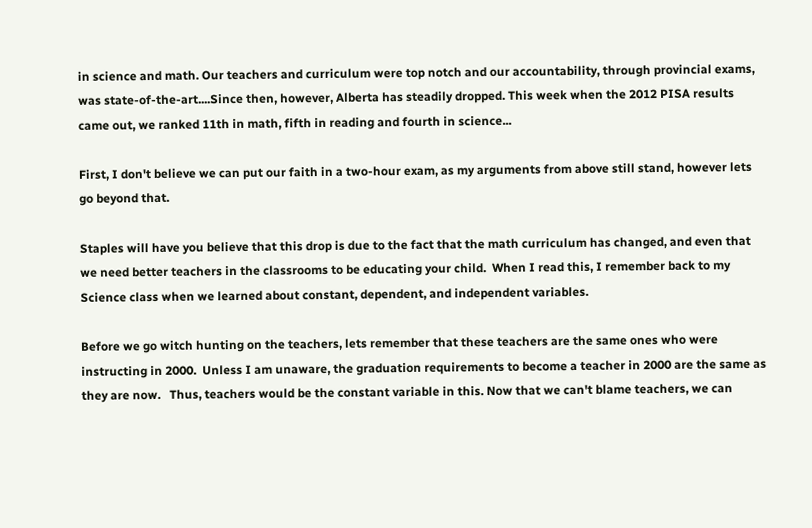in science and math. Our teachers and curriculum were top notch and our accountability, through provincial exams, was state-of-the-art....Since then, however, Alberta has steadily dropped. This week when the 2012 PISA results came out, we ranked 11th in math, fifth in reading and fourth in science...

First, I don't believe we can put our faith in a two-hour exam, as my arguments from above still stand, however lets go beyond that.

Staples will have you believe that this drop is due to the fact that the math curriculum has changed, and even that we need better teachers in the classrooms to be educating your child.  When I read this, I remember back to my Science class when we learned about constant, dependent, and independent variables.

Before we go witch hunting on the teachers, lets remember that these teachers are the same ones who were instructing in 2000.  Unless I am unaware, the graduation requirements to become a teacher in 2000 are the same as they are now.   Thus, teachers would be the constant variable in this. Now that we can't blame teachers, we can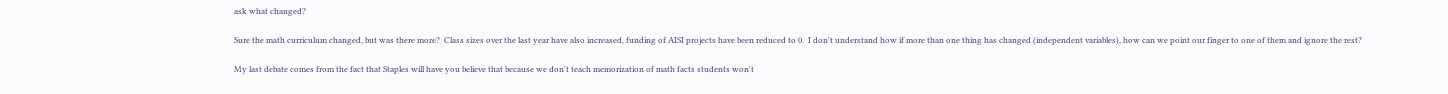ask what changed?

Sure the math curriculum changed, but was there more?  Class sizes over the last year have also increased, funding of AISI projects have been reduced to 0.  I don't understand how if more than one thing has changed (independent variables), how can we point our finger to one of them and ignore the rest?

My last debate comes from the fact that Staples will have you believe that because we don't teach memorization of math facts students won't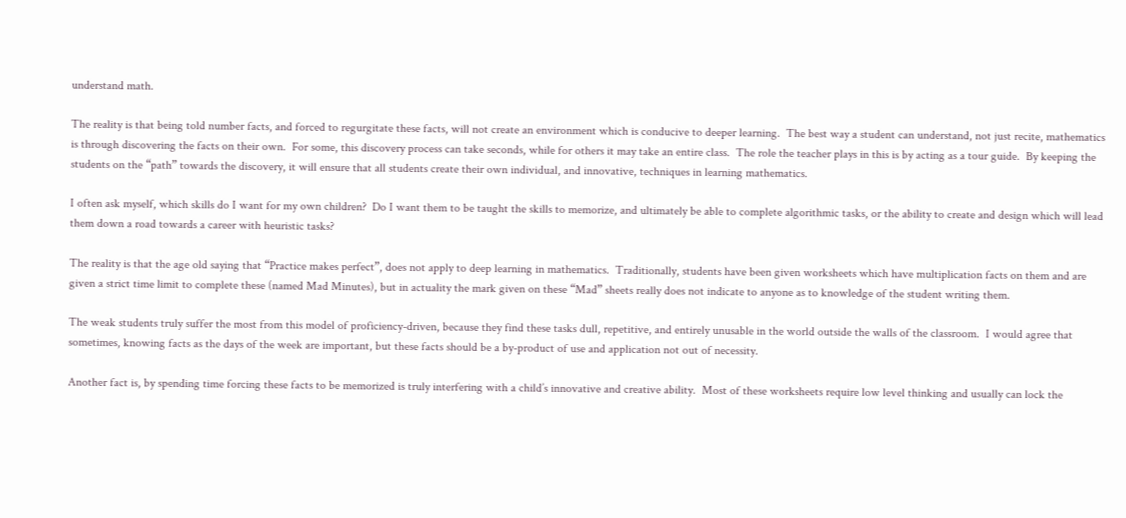understand math.

The reality is that being told number facts, and forced to regurgitate these facts, will not create an environment which is conducive to deeper learning.  The best way a student can understand, not just recite, mathematics is through discovering the facts on their own.  For some, this discovery process can take seconds, while for others it may take an entire class.  The role the teacher plays in this is by acting as a tour guide.  By keeping the students on the “path” towards the discovery, it will ensure that all students create their own individual, and innovative, techniques in learning mathematics.

I often ask myself, which skills do I want for my own children?  Do I want them to be taught the skills to memorize, and ultimately be able to complete algorithmic tasks, or the ability to create and design which will lead them down a road towards a career with heuristic tasks?

The reality is that the age old saying that “Practice makes perfect”, does not apply to deep learning in mathematics.  Traditionally, students have been given worksheets which have multiplication facts on them and are given a strict time limit to complete these (named Mad Minutes), but in actuality the mark given on these “Mad” sheets really does not indicate to anyone as to knowledge of the student writing them.

The weak students truly suffer the most from this model of proficiency-driven, because they find these tasks dull, repetitive, and entirely unusable in the world outside the walls of the classroom.  I would agree that sometimes, knowing facts as the days of the week are important, but these facts should be a by-product of use and application not out of necessity.

Another fact is, by spending time forcing these facts to be memorized is truly interfering with a child’s innovative and creative ability.  Most of these worksheets require low level thinking and usually can lock the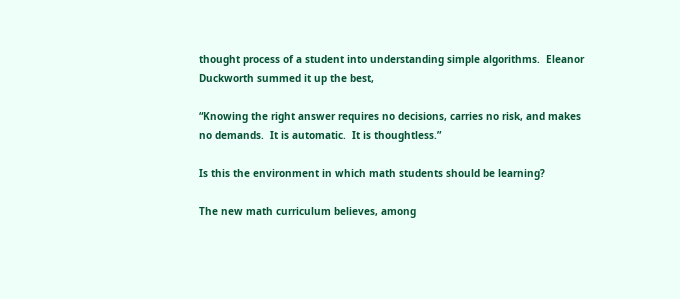thought process of a student into understanding simple algorithms.  Eleanor Duckworth summed it up the best,

“Knowing the right answer requires no decisions, carries no risk, and makes no demands.  It is automatic.  It is thoughtless.”

Is this the environment in which math students should be learning?

The new math curriculum believes, among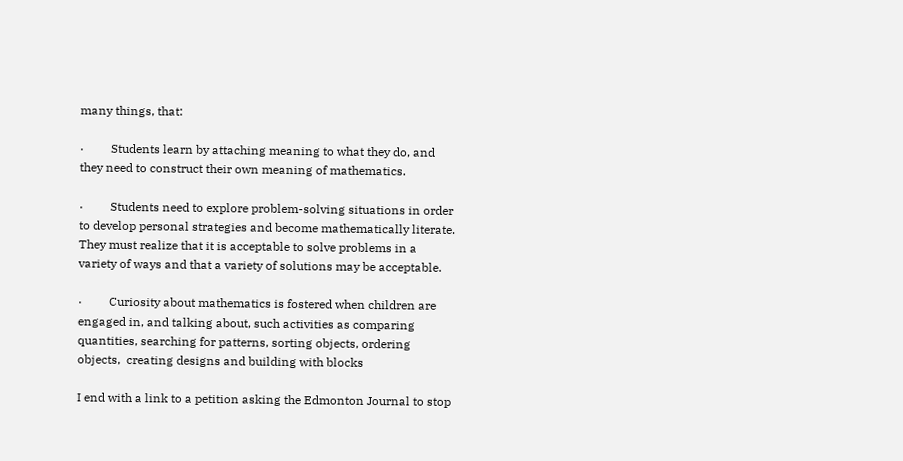many things, that:

·         Students learn by attaching meaning to what they do, and they need to construct their own meaning of mathematics.

·         Students need to explore problem-solving situations in order to develop personal strategies and become mathematically literate. They must realize that it is acceptable to solve problems in a variety of ways and that a variety of solutions may be acceptable.

·         Curiosity about mathematics is fostered when children are engaged in, and talking about, such activities as comparing quantities, searching for patterns, sorting objects, ordering objects,  creating designs and building with blocks

I end with a link to a petition asking the Edmonton Journal to stop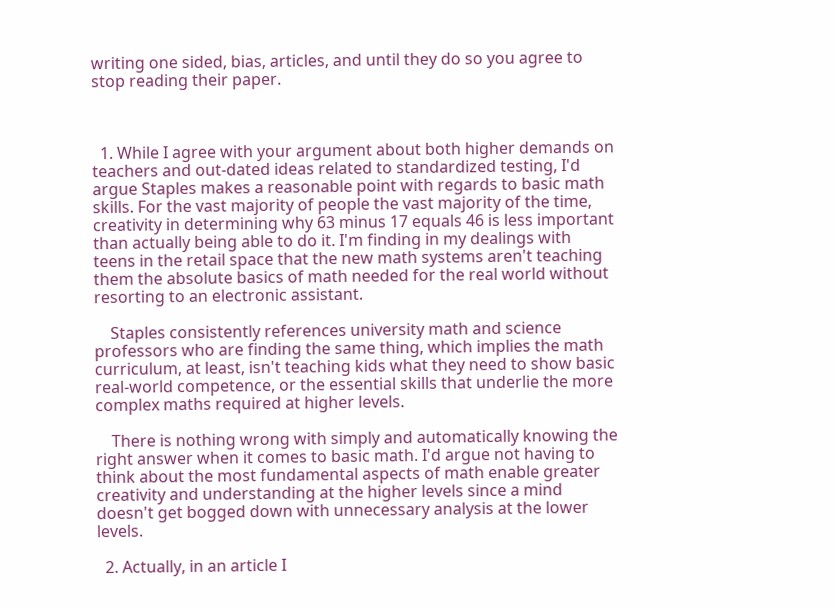writing one sided, bias, articles, and until they do so you agree to stop reading their paper.



  1. While I agree with your argument about both higher demands on teachers and out-dated ideas related to standardized testing, I'd argue Staples makes a reasonable point with regards to basic math skills. For the vast majority of people the vast majority of the time, creativity in determining why 63 minus 17 equals 46 is less important than actually being able to do it. I'm finding in my dealings with teens in the retail space that the new math systems aren't teaching them the absolute basics of math needed for the real world without resorting to an electronic assistant.

    Staples consistently references university math and science professors who are finding the same thing, which implies the math curriculum, at least, isn't teaching kids what they need to show basic real-world competence, or the essential skills that underlie the more complex maths required at higher levels.

    There is nothing wrong with simply and automatically knowing the right answer when it comes to basic math. I'd argue not having to think about the most fundamental aspects of math enable greater creativity and understanding at the higher levels since a mind doesn't get bogged down with unnecessary analysis at the lower levels.

  2. Actually, in an article I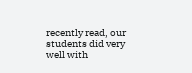recently read, our students did very well with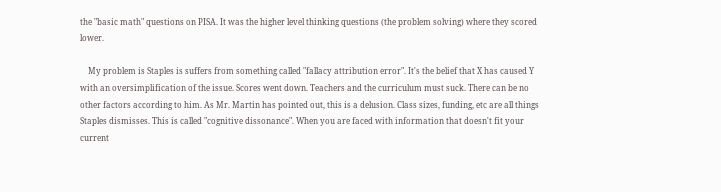the "basic math" questions on PISA. It was the higher level thinking questions (the problem solving) where they scored lower.

    My problem is Staples is suffers from something called "fallacy attribution error". It's the belief that X has caused Y with an oversimplification of the issue. Scores went down. Teachers and the curriculum must suck. There can be no other factors according to him. As Mr. Martin has pointed out, this is a delusion. Class sizes, funding, etc are all things Staples dismisses. This is called "cognitive dissonance". When you are faced with information that doesn't fit your current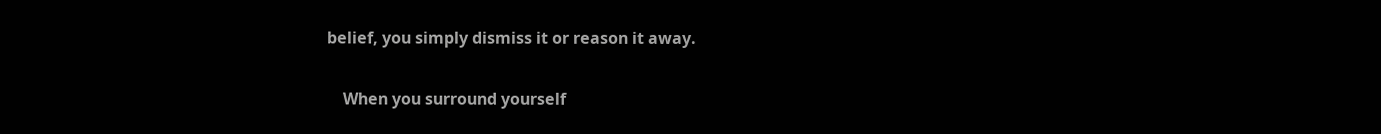belief, you simply dismiss it or reason it away.

    When you surround yourself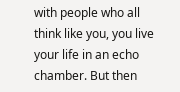with people who all think like you, you live your life in an echo chamber. But then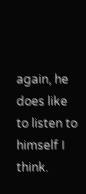again, he does like to listen to himself I think.